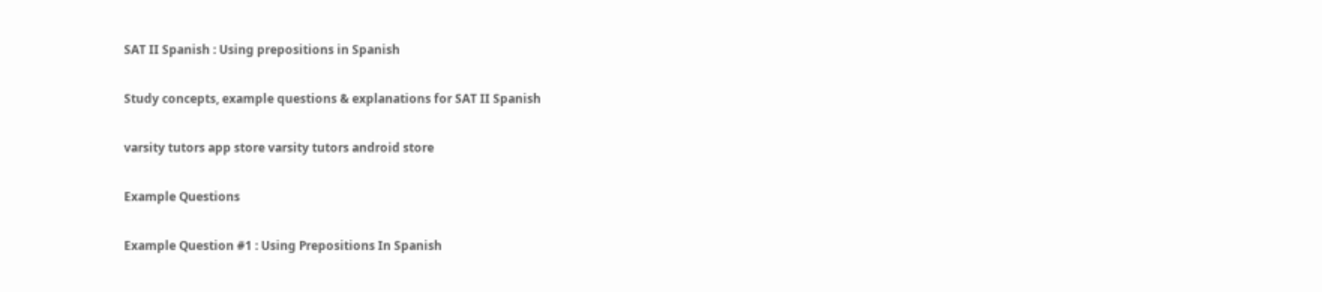SAT II Spanish : Using prepositions in Spanish

Study concepts, example questions & explanations for SAT II Spanish

varsity tutors app store varsity tutors android store

Example Questions

Example Question #1 : Using Prepositions In Spanish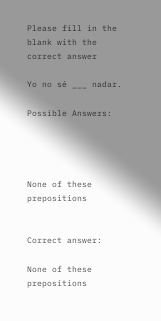Please fill in the blank with the correct answer

Yo no sé ___ nadar.

Possible Answers:




None of these prepositions


Correct answer:

None of these prepositions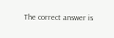The correct answer is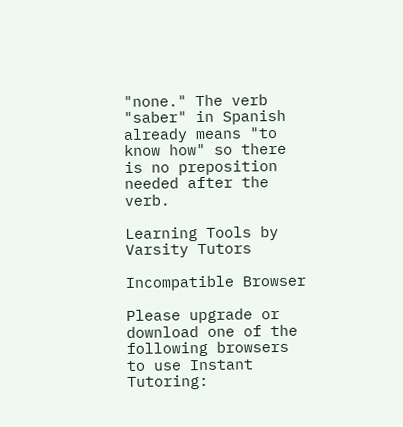"none." The verb "saber" in Spanish already means "to know how" so there is no preposition needed after the verb.

Learning Tools by Varsity Tutors

Incompatible Browser

Please upgrade or download one of the following browsers to use Instant Tutoring: